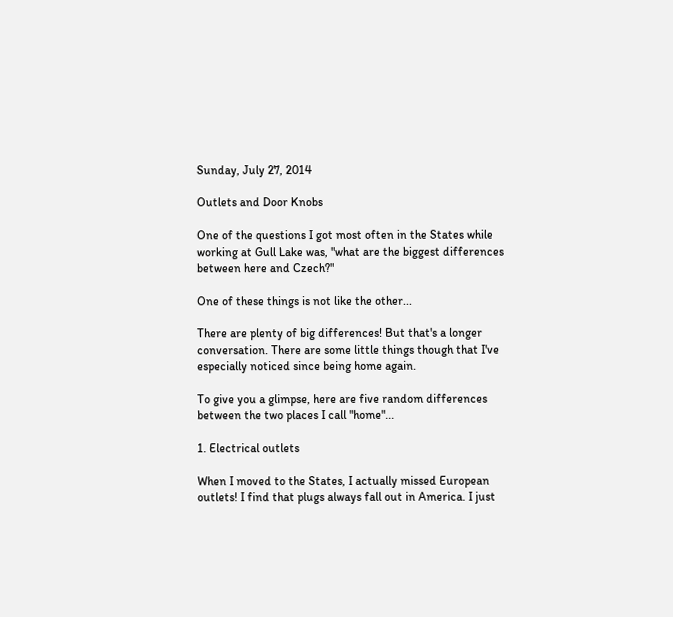Sunday, July 27, 2014

Outlets and Door Knobs

One of the questions I got most often in the States while working at Gull Lake was, "what are the biggest differences between here and Czech?"

One of these things is not like the other...

There are plenty of big differences! But that's a longer conversation. There are some little things though that I've especially noticed since being home again.

To give you a glimpse, here are five random differences between the two places I call "home"...

1. Electrical outlets

When I moved to the States, I actually missed European outlets! I find that plugs always fall out in America. I just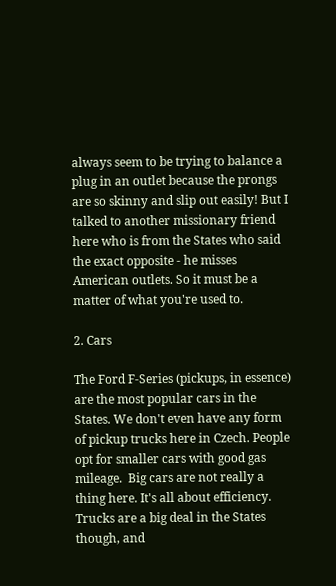always seem to be trying to balance a plug in an outlet because the prongs are so skinny and slip out easily! But I talked to another missionary friend here who is from the States who said the exact opposite - he misses American outlets. So it must be a matter of what you're used to.

2. Cars

The Ford F-Series (pickups, in essence) are the most popular cars in the States. We don't even have any form of pickup trucks here in Czech. People opt for smaller cars with good gas mileage.  Big cars are not really a thing here. It's all about efficiency. Trucks are a big deal in the States though, and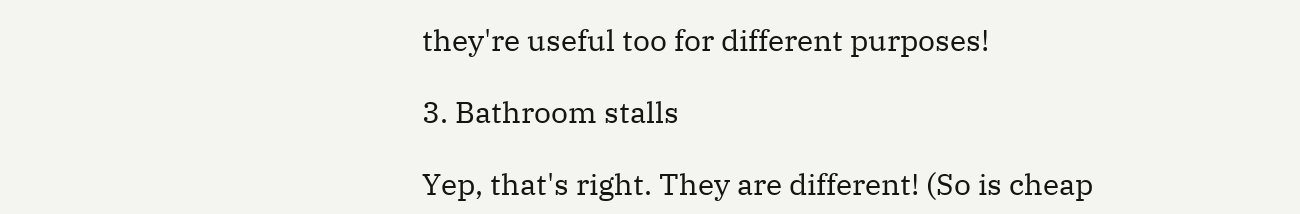they're useful too for different purposes!

3. Bathroom stalls

Yep, that's right. They are different! (So is cheap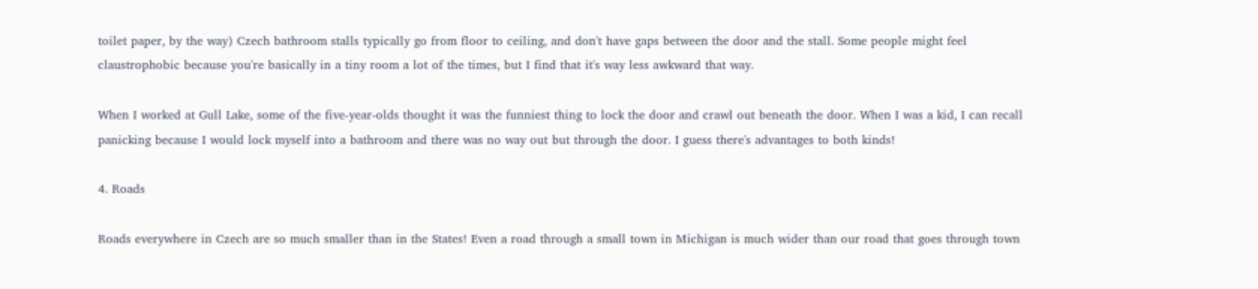toilet paper, by the way) Czech bathroom stalls typically go from floor to ceiling, and don't have gaps between the door and the stall. Some people might feel claustrophobic because you're basically in a tiny room a lot of the times, but I find that it's way less awkward that way.

When I worked at Gull Lake, some of the five-year-olds thought it was the funniest thing to lock the door and crawl out beneath the door. When I was a kid, I can recall panicking because I would lock myself into a bathroom and there was no way out but through the door. I guess there's advantages to both kinds!

4. Roads

Roads everywhere in Czech are so much smaller than in the States! Even a road through a small town in Michigan is much wider than our road that goes through town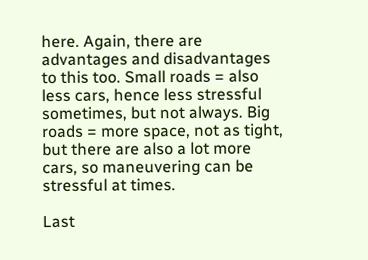here. Again, there are advantages and disadvantages to this too. Small roads = also less cars, hence less stressful sometimes, but not always. Big roads = more space, not as tight, but there are also a lot more cars, so maneuvering can be stressful at times.

Last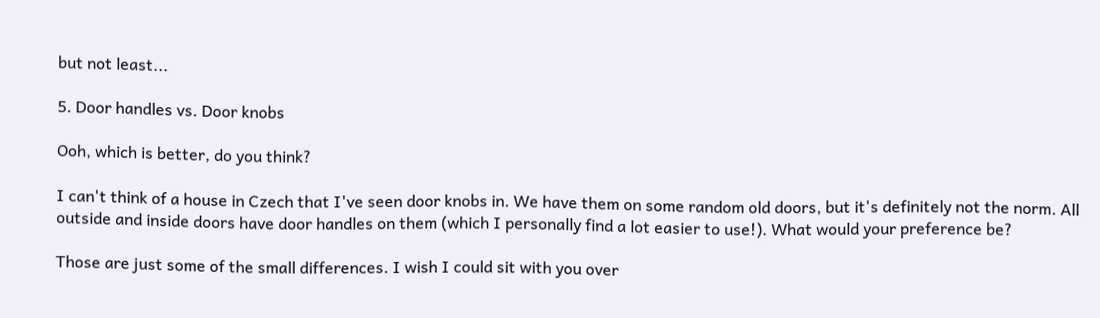but not least...

5. Door handles vs. Door knobs

Ooh, which is better, do you think?

I can't think of a house in Czech that I've seen door knobs in. We have them on some random old doors, but it's definitely not the norm. All outside and inside doors have door handles on them (which I personally find a lot easier to use!). What would your preference be?

Those are just some of the small differences. I wish I could sit with you over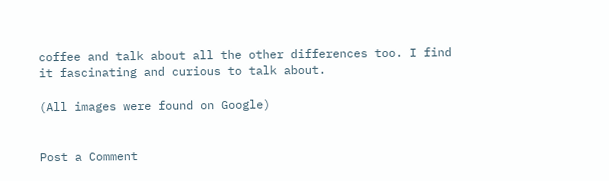coffee and talk about all the other differences too. I find it fascinating and curious to talk about.

(All images were found on Google)


Post a Comment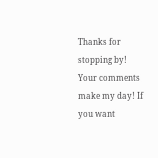Thanks for stopping by! Your comments make my day! If you want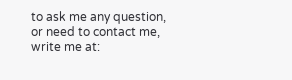to ask me any question, or need to contact me, write me at: